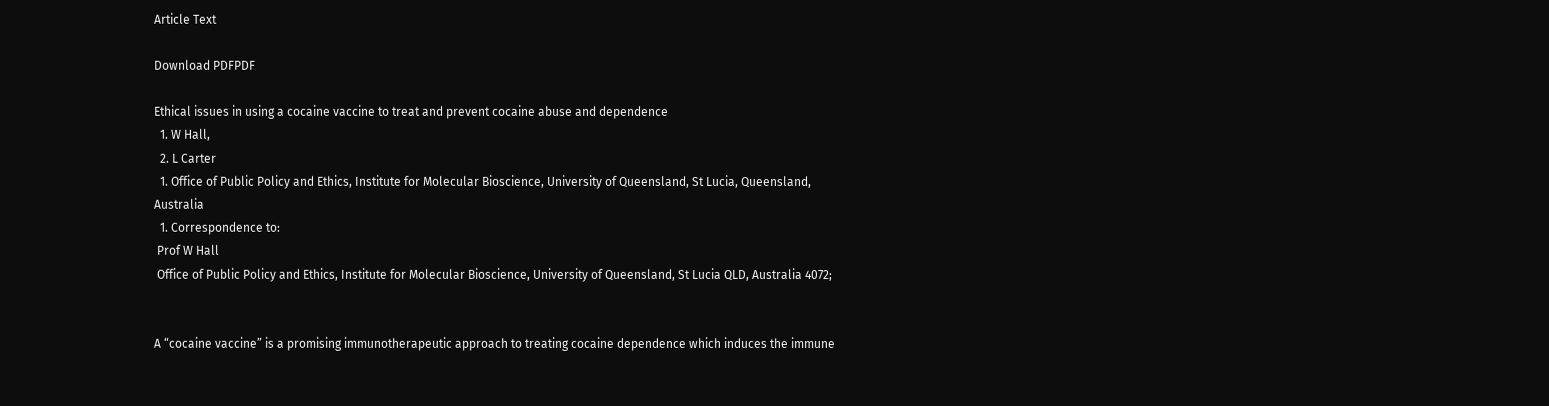Article Text

Download PDFPDF

Ethical issues in using a cocaine vaccine to treat and prevent cocaine abuse and dependence
  1. W Hall,
  2. L Carter
  1. Office of Public Policy and Ethics, Institute for Molecular Bioscience, University of Queensland, St Lucia, Queensland, Australia
  1. Correspondence to:
 Prof W Hall
 Office of Public Policy and Ethics, Institute for Molecular Bioscience, University of Queensland, St Lucia QLD, Australia 4072;


A “cocaine vaccine” is a promising immunotherapeutic approach to treating cocaine dependence which induces the immune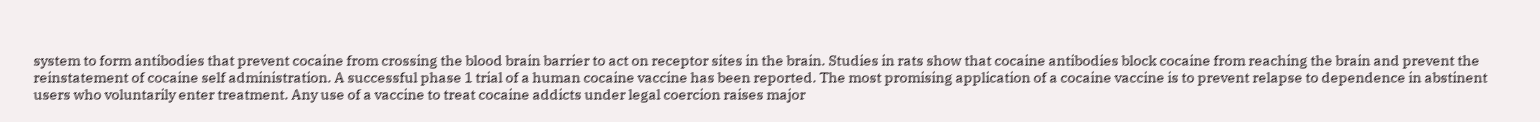system to form antibodies that prevent cocaine from crossing the blood brain barrier to act on receptor sites in the brain. Studies in rats show that cocaine antibodies block cocaine from reaching the brain and prevent the reinstatement of cocaine self administration. A successful phase 1 trial of a human cocaine vaccine has been reported. The most promising application of a cocaine vaccine is to prevent relapse to dependence in abstinent users who voluntarily enter treatment. Any use of a vaccine to treat cocaine addicts under legal coercion raises major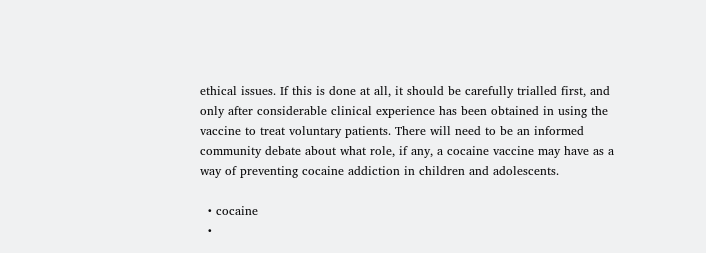ethical issues. If this is done at all, it should be carefully trialled first, and only after considerable clinical experience has been obtained in using the vaccine to treat voluntary patients. There will need to be an informed community debate about what role, if any, a cocaine vaccine may have as a way of preventing cocaine addiction in children and adolescents.

  • cocaine
  •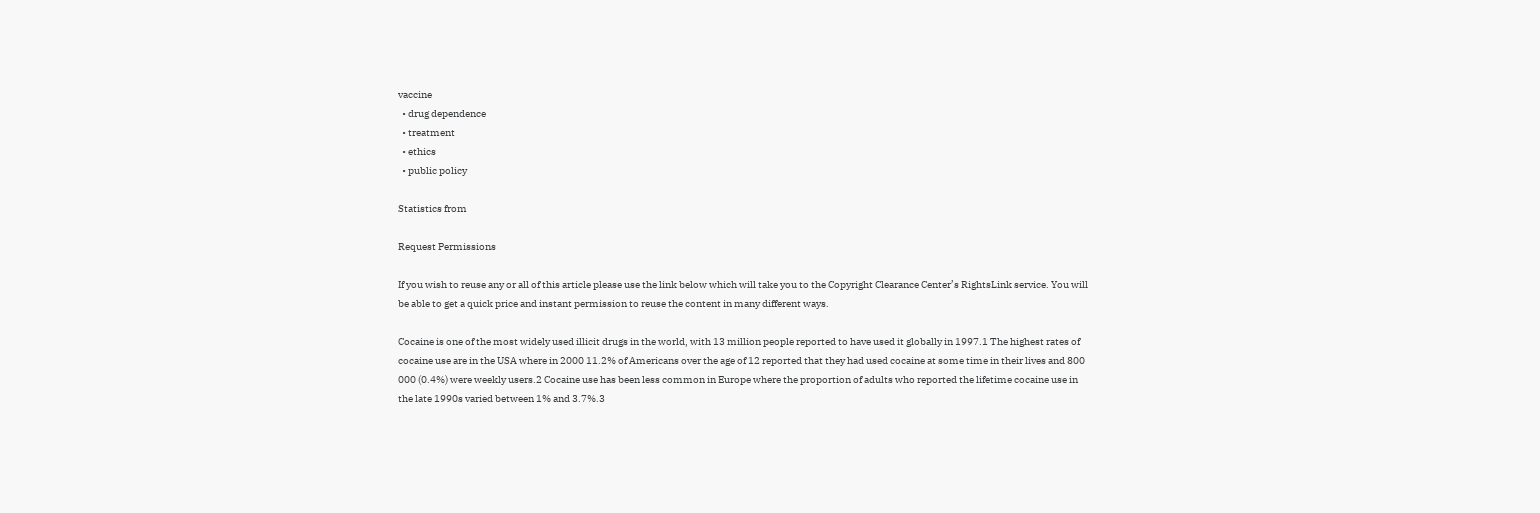vaccine
  • drug dependence
  • treatment
  • ethics
  • public policy

Statistics from

Request Permissions

If you wish to reuse any or all of this article please use the link below which will take you to the Copyright Clearance Center’s RightsLink service. You will be able to get a quick price and instant permission to reuse the content in many different ways.

Cocaine is one of the most widely used illicit drugs in the world, with 13 million people reported to have used it globally in 1997.1 The highest rates of cocaine use are in the USA where in 2000 11.2% of Americans over the age of 12 reported that they had used cocaine at some time in their lives and 800 000 (0.4%) were weekly users.2 Cocaine use has been less common in Europe where the proportion of adults who reported the lifetime cocaine use in the late 1990s varied between 1% and 3.7%.3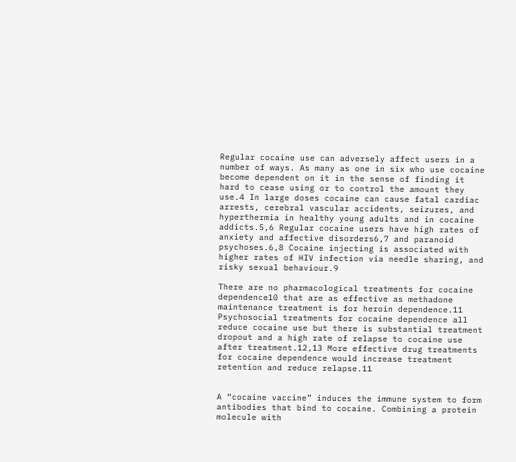Regular cocaine use can adversely affect users in a number of ways. As many as one in six who use cocaine become dependent on it in the sense of finding it hard to cease using or to control the amount they use.4 In large doses cocaine can cause fatal cardiac arrests, cerebral vascular accidents, seizures, and hyperthermia in healthy young adults and in cocaine addicts.5,6 Regular cocaine users have high rates of anxiety and affective disorders6,7 and paranoid psychoses.6,8 Cocaine injecting is associated with higher rates of HIV infection via needle sharing, and risky sexual behaviour.9

There are no pharmacological treatments for cocaine dependence10 that are as effective as methadone maintenance treatment is for heroin dependence.11 Psychosocial treatments for cocaine dependence all reduce cocaine use but there is substantial treatment dropout and a high rate of relapse to cocaine use after treatment.12,13 More effective drug treatments for cocaine dependence would increase treatment retention and reduce relapse.11


A “cocaine vaccine” induces the immune system to form antibodies that bind to cocaine. Combining a protein molecule with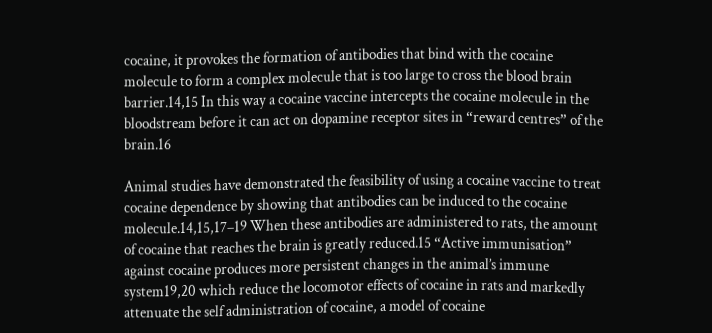cocaine, it provokes the formation of antibodies that bind with the cocaine molecule to form a complex molecule that is too large to cross the blood brain barrier.14,15 In this way a cocaine vaccine intercepts the cocaine molecule in the bloodstream before it can act on dopamine receptor sites in “reward centres” of the brain.16

Animal studies have demonstrated the feasibility of using a cocaine vaccine to treat cocaine dependence by showing that antibodies can be induced to the cocaine molecule.14,15,17–19 When these antibodies are administered to rats, the amount of cocaine that reaches the brain is greatly reduced.15 “Active immunisation” against cocaine produces more persistent changes in the animal’s immune system19,20 which reduce the locomotor effects of cocaine in rats and markedly attenuate the self administration of cocaine, a model of cocaine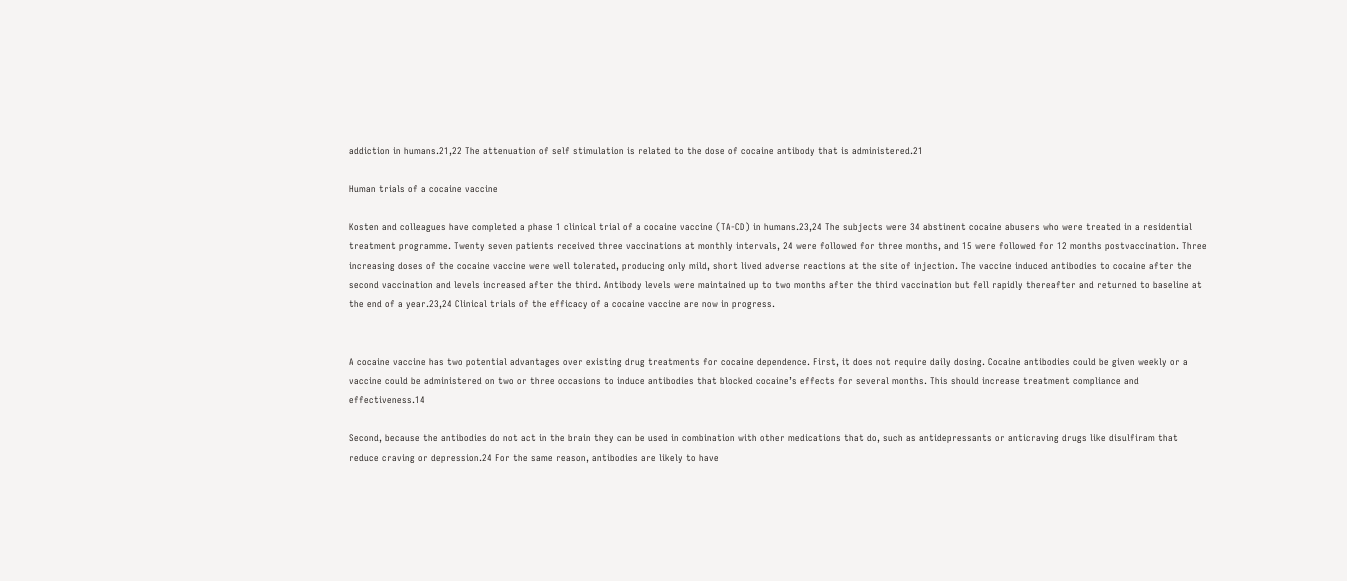addiction in humans.21,22 The attenuation of self stimulation is related to the dose of cocaine antibody that is administered.21

Human trials of a cocaine vaccine

Kosten and colleagues have completed a phase 1 clinical trial of a cocaine vaccine (TA-CD) in humans.23,24 The subjects were 34 abstinent cocaine abusers who were treated in a residential treatment programme. Twenty seven patients received three vaccinations at monthly intervals, 24 were followed for three months, and 15 were followed for 12 months postvaccination. Three increasing doses of the cocaine vaccine were well tolerated, producing only mild, short lived adverse reactions at the site of injection. The vaccine induced antibodies to cocaine after the second vaccination and levels increased after the third. Antibody levels were maintained up to two months after the third vaccination but fell rapidly thereafter and returned to baseline at the end of a year.23,24 Clinical trials of the efficacy of a cocaine vaccine are now in progress.


A cocaine vaccine has two potential advantages over existing drug treatments for cocaine dependence. First, it does not require daily dosing. Cocaine antibodies could be given weekly or a vaccine could be administered on two or three occasions to induce antibodies that blocked cocaine’s effects for several months. This should increase treatment compliance and effectiveness.14

Second, because the antibodies do not act in the brain they can be used in combination with other medications that do, such as antidepressants or anticraving drugs like disulfiram that reduce craving or depression.24 For the same reason, antibodies are likely to have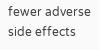fewer adverse side effects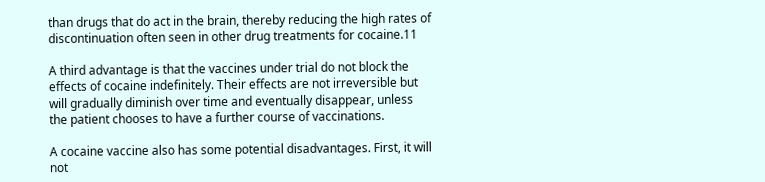than drugs that do act in the brain, thereby reducing the high rates of discontinuation often seen in other drug treatments for cocaine.11

A third advantage is that the vaccines under trial do not block the effects of cocaine indefinitely. Their effects are not irreversible but will gradually diminish over time and eventually disappear, unless the patient chooses to have a further course of vaccinations.

A cocaine vaccine also has some potential disadvantages. First, it will not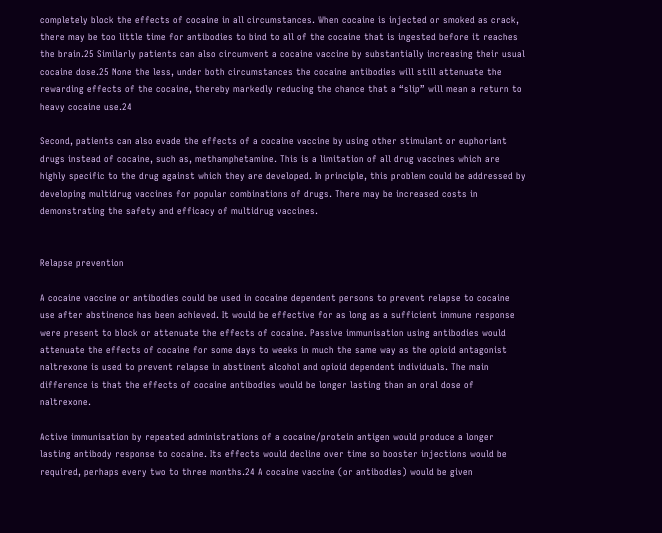completely block the effects of cocaine in all circumstances. When cocaine is injected or smoked as crack, there may be too little time for antibodies to bind to all of the cocaine that is ingested before it reaches the brain.25 Similarly patients can also circumvent a cocaine vaccine by substantially increasing their usual cocaine dose.25 None the less, under both circumstances the cocaine antibodies will still attenuate the rewarding effects of the cocaine, thereby markedly reducing the chance that a “slip” will mean a return to heavy cocaine use.24

Second, patients can also evade the effects of a cocaine vaccine by using other stimulant or euphoriant drugs instead of cocaine, such as, methamphetamine. This is a limitation of all drug vaccines which are highly specific to the drug against which they are developed. In principle, this problem could be addressed by developing multidrug vaccines for popular combinations of drugs. There may be increased costs in demonstrating the safety and efficacy of multidrug vaccines.


Relapse prevention

A cocaine vaccine or antibodies could be used in cocaine dependent persons to prevent relapse to cocaine use after abstinence has been achieved. It would be effective for as long as a sufficient immune response were present to block or attenuate the effects of cocaine. Passive immunisation using antibodies would attenuate the effects of cocaine for some days to weeks in much the same way as the opioid antagonist naltrexone is used to prevent relapse in abstinent alcohol and opioid dependent individuals. The main difference is that the effects of cocaine antibodies would be longer lasting than an oral dose of naltrexone.

Active immunisation by repeated administrations of a cocaine/protein antigen would produce a longer lasting antibody response to cocaine. Its effects would decline over time so booster injections would be required, perhaps every two to three months.24 A cocaine vaccine (or antibodies) would be given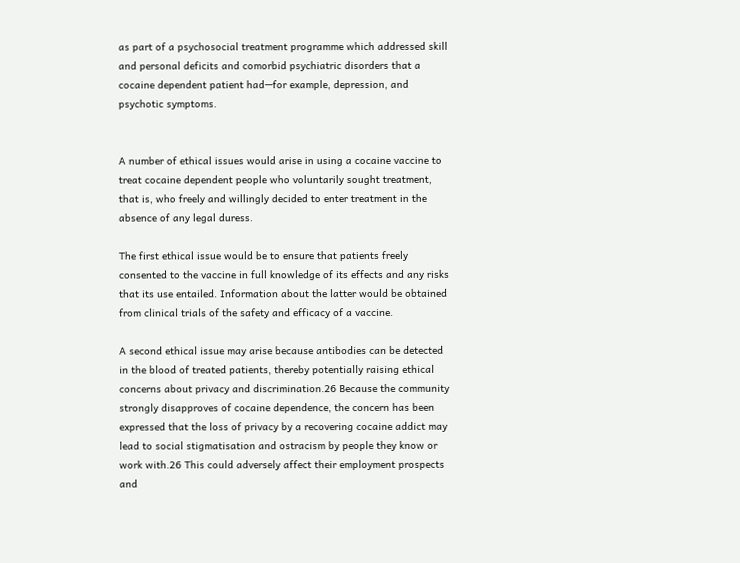as part of a psychosocial treatment programme which addressed skill and personal deficits and comorbid psychiatric disorders that a cocaine dependent patient had—for example, depression, and psychotic symptoms.


A number of ethical issues would arise in using a cocaine vaccine to treat cocaine dependent people who voluntarily sought treatment, that is, who freely and willingly decided to enter treatment in the absence of any legal duress.

The first ethical issue would be to ensure that patients freely consented to the vaccine in full knowledge of its effects and any risks that its use entailed. Information about the latter would be obtained from clinical trials of the safety and efficacy of a vaccine.

A second ethical issue may arise because antibodies can be detected in the blood of treated patients, thereby potentially raising ethical concerns about privacy and discrimination.26 Because the community strongly disapproves of cocaine dependence, the concern has been expressed that the loss of privacy by a recovering cocaine addict may lead to social stigmatisation and ostracism by people they know or work with.26 This could adversely affect their employment prospects and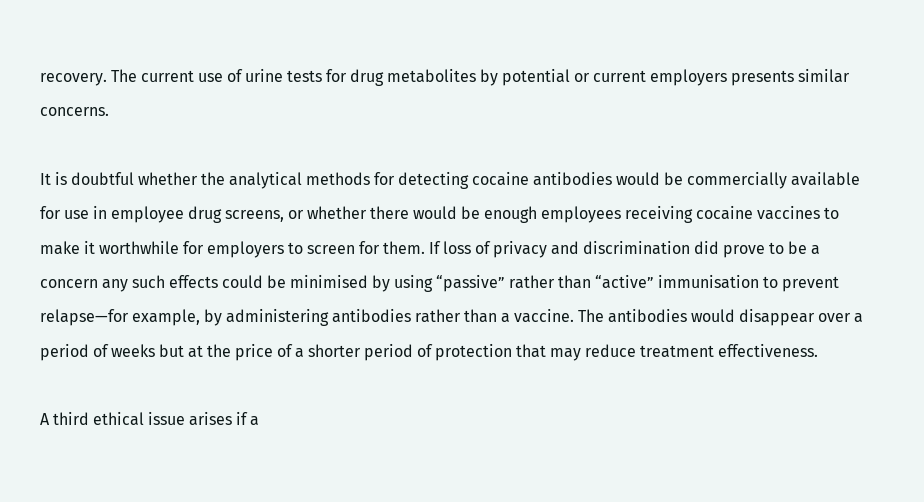recovery. The current use of urine tests for drug metabolites by potential or current employers presents similar concerns.

It is doubtful whether the analytical methods for detecting cocaine antibodies would be commercially available for use in employee drug screens, or whether there would be enough employees receiving cocaine vaccines to make it worthwhile for employers to screen for them. If loss of privacy and discrimination did prove to be a concern any such effects could be minimised by using “passive” rather than “active” immunisation to prevent relapse—for example, by administering antibodies rather than a vaccine. The antibodies would disappear over a period of weeks but at the price of a shorter period of protection that may reduce treatment effectiveness.

A third ethical issue arises if a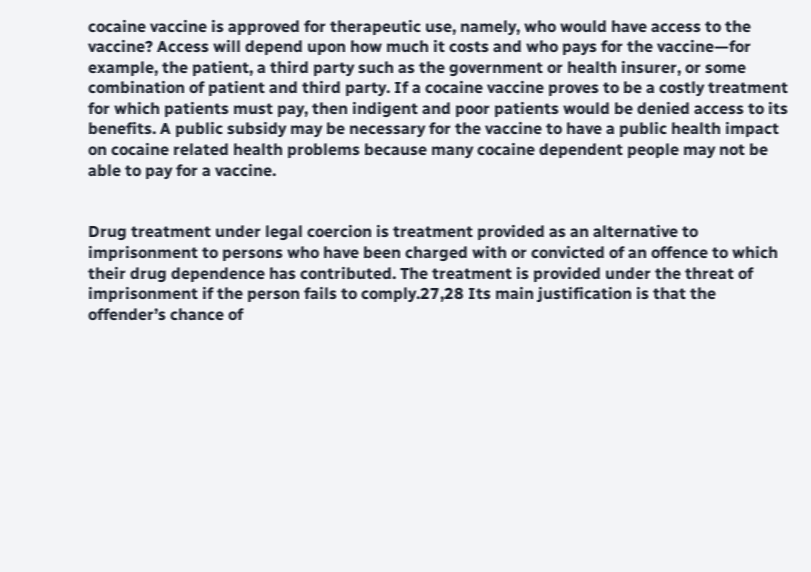cocaine vaccine is approved for therapeutic use, namely, who would have access to the vaccine? Access will depend upon how much it costs and who pays for the vaccine—for example, the patient, a third party such as the government or health insurer, or some combination of patient and third party. If a cocaine vaccine proves to be a costly treatment for which patients must pay, then indigent and poor patients would be denied access to its benefits. A public subsidy may be necessary for the vaccine to have a public health impact on cocaine related health problems because many cocaine dependent people may not be able to pay for a vaccine.


Drug treatment under legal coercion is treatment provided as an alternative to imprisonment to persons who have been charged with or convicted of an offence to which their drug dependence has contributed. The treatment is provided under the threat of imprisonment if the person fails to comply.27,28 Its main justification is that the offender’s chance of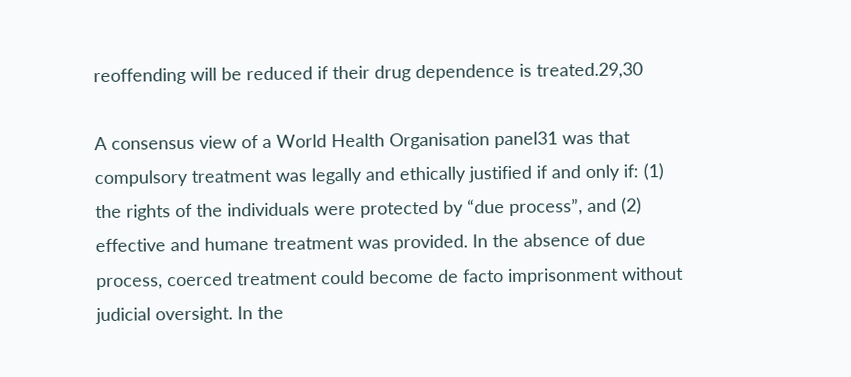reoffending will be reduced if their drug dependence is treated.29,30

A consensus view of a World Health Organisation panel31 was that compulsory treatment was legally and ethically justified if and only if: (1) the rights of the individuals were protected by “due process”, and (2) effective and humane treatment was provided. In the absence of due process, coerced treatment could become de facto imprisonment without judicial oversight. In the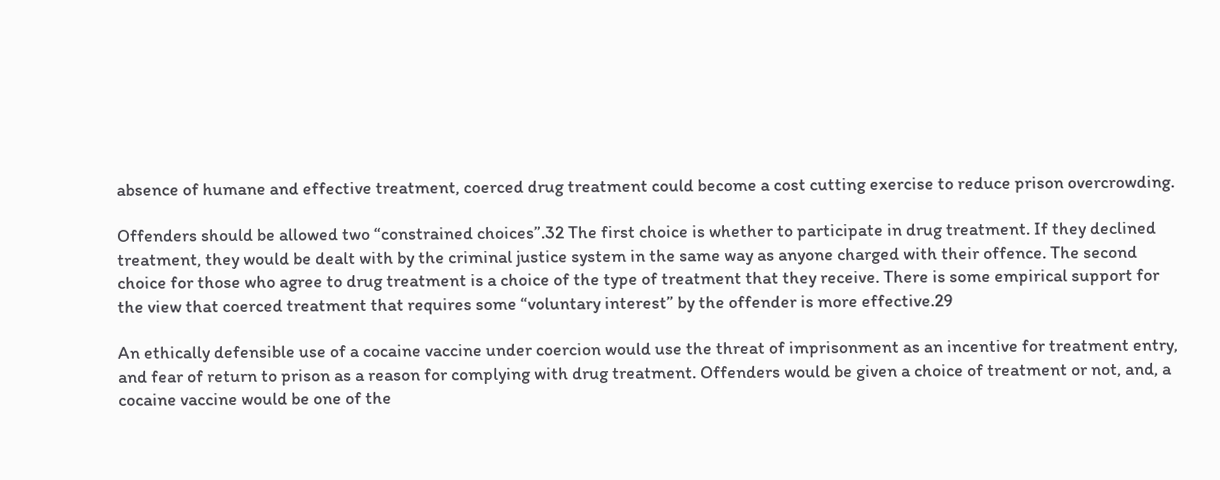absence of humane and effective treatment, coerced drug treatment could become a cost cutting exercise to reduce prison overcrowding.

Offenders should be allowed two “constrained choices”.32 The first choice is whether to participate in drug treatment. If they declined treatment, they would be dealt with by the criminal justice system in the same way as anyone charged with their offence. The second choice for those who agree to drug treatment is a choice of the type of treatment that they receive. There is some empirical support for the view that coerced treatment that requires some “voluntary interest” by the offender is more effective.29

An ethically defensible use of a cocaine vaccine under coercion would use the threat of imprisonment as an incentive for treatment entry, and fear of return to prison as a reason for complying with drug treatment. Offenders would be given a choice of treatment or not, and, a cocaine vaccine would be one of the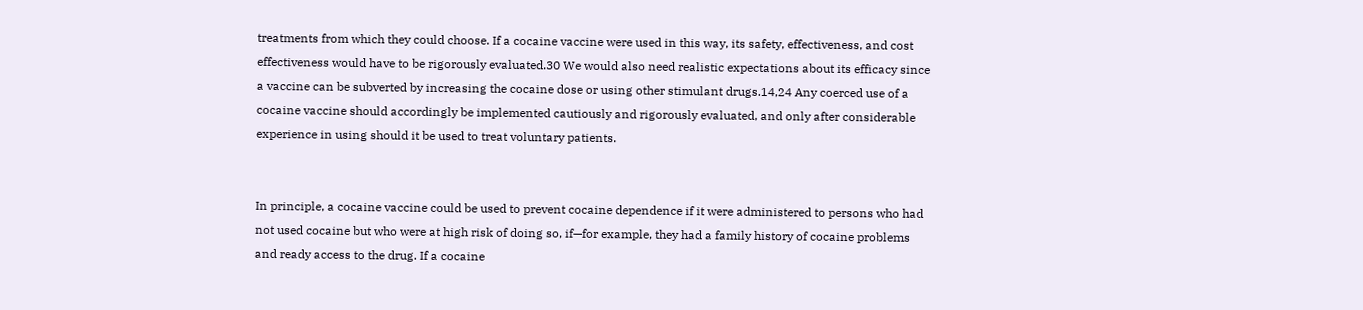treatments from which they could choose. If a cocaine vaccine were used in this way, its safety, effectiveness, and cost effectiveness would have to be rigorously evaluated.30 We would also need realistic expectations about its efficacy since a vaccine can be subverted by increasing the cocaine dose or using other stimulant drugs.14,24 Any coerced use of a cocaine vaccine should accordingly be implemented cautiously and rigorously evaluated, and only after considerable experience in using should it be used to treat voluntary patients.


In principle, a cocaine vaccine could be used to prevent cocaine dependence if it were administered to persons who had not used cocaine but who were at high risk of doing so, if—for example, they had a family history of cocaine problems and ready access to the drug. If a cocaine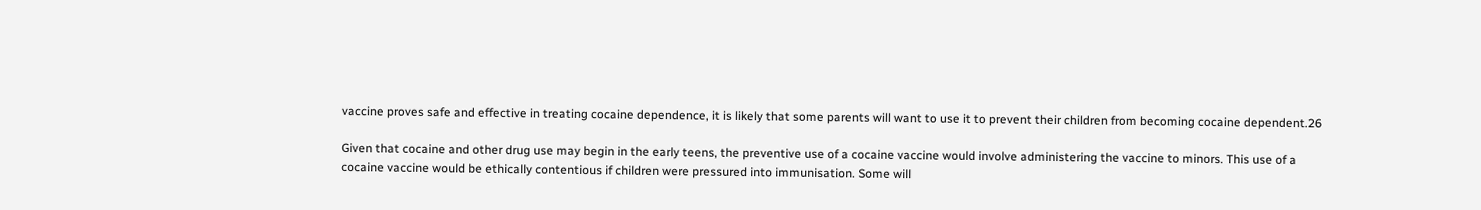vaccine proves safe and effective in treating cocaine dependence, it is likely that some parents will want to use it to prevent their children from becoming cocaine dependent.26

Given that cocaine and other drug use may begin in the early teens, the preventive use of a cocaine vaccine would involve administering the vaccine to minors. This use of a cocaine vaccine would be ethically contentious if children were pressured into immunisation. Some will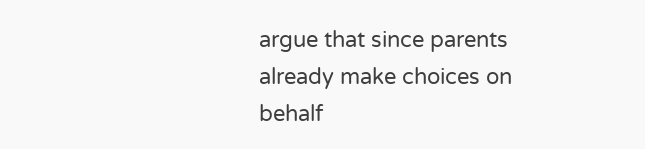argue that since parents already make choices on behalf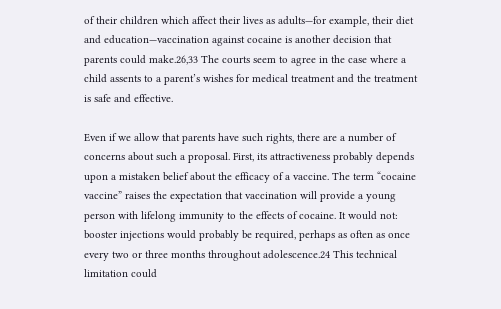of their children which affect their lives as adults—for example, their diet and education—vaccination against cocaine is another decision that parents could make.26,33 The courts seem to agree in the case where a child assents to a parent’s wishes for medical treatment and the treatment is safe and effective.

Even if we allow that parents have such rights, there are a number of concerns about such a proposal. First, its attractiveness probably depends upon a mistaken belief about the efficacy of a vaccine. The term “cocaine vaccine” raises the expectation that vaccination will provide a young person with lifelong immunity to the effects of cocaine. It would not: booster injections would probably be required, perhaps as often as once every two or three months throughout adolescence.24 This technical limitation could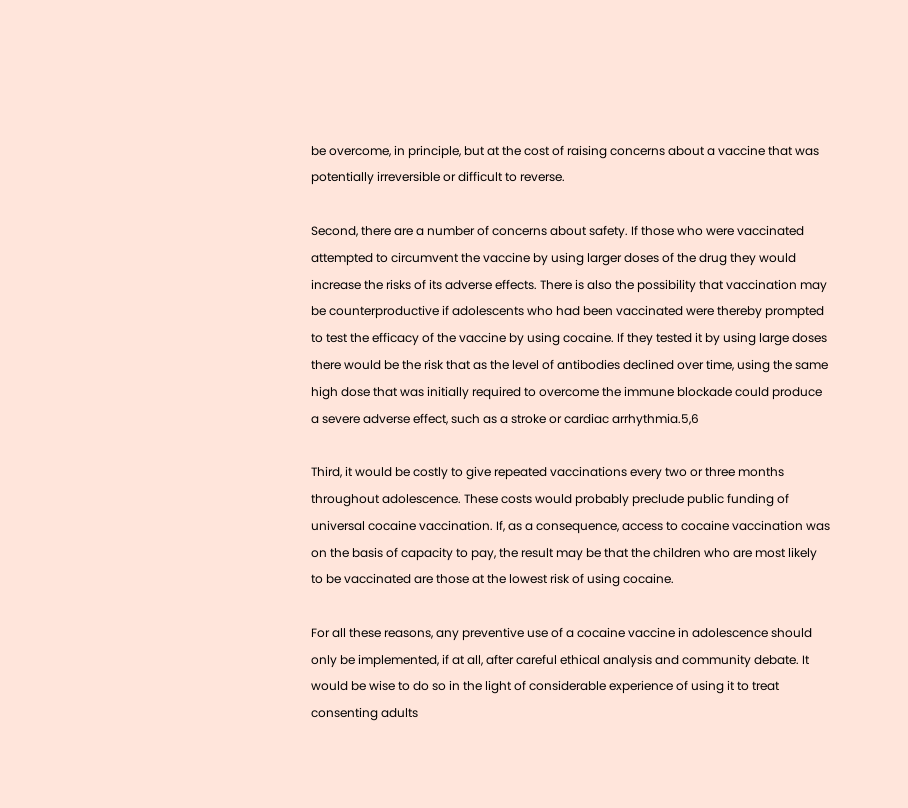be overcome, in principle, but at the cost of raising concerns about a vaccine that was potentially irreversible or difficult to reverse.

Second, there are a number of concerns about safety. If those who were vaccinated attempted to circumvent the vaccine by using larger doses of the drug they would increase the risks of its adverse effects. There is also the possibility that vaccination may be counterproductive if adolescents who had been vaccinated were thereby prompted to test the efficacy of the vaccine by using cocaine. If they tested it by using large doses there would be the risk that as the level of antibodies declined over time, using the same high dose that was initially required to overcome the immune blockade could produce a severe adverse effect, such as a stroke or cardiac arrhythmia.5,6

Third, it would be costly to give repeated vaccinations every two or three months throughout adolescence. These costs would probably preclude public funding of universal cocaine vaccination. If, as a consequence, access to cocaine vaccination was on the basis of capacity to pay, the result may be that the children who are most likely to be vaccinated are those at the lowest risk of using cocaine.

For all these reasons, any preventive use of a cocaine vaccine in adolescence should only be implemented, if at all, after careful ethical analysis and community debate. It would be wise to do so in the light of considerable experience of using it to treat consenting adults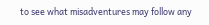to see what misadventures may follow any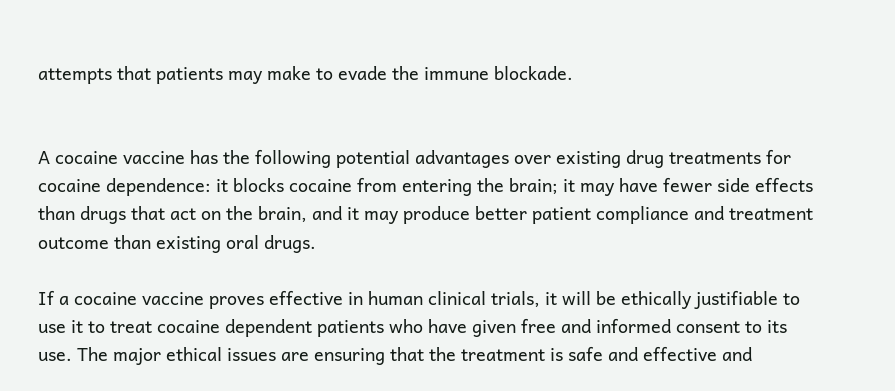attempts that patients may make to evade the immune blockade.


A cocaine vaccine has the following potential advantages over existing drug treatments for cocaine dependence: it blocks cocaine from entering the brain; it may have fewer side effects than drugs that act on the brain, and it may produce better patient compliance and treatment outcome than existing oral drugs.

If a cocaine vaccine proves effective in human clinical trials, it will be ethically justifiable to use it to treat cocaine dependent patients who have given free and informed consent to its use. The major ethical issues are ensuring that the treatment is safe and effective and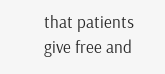that patients give free and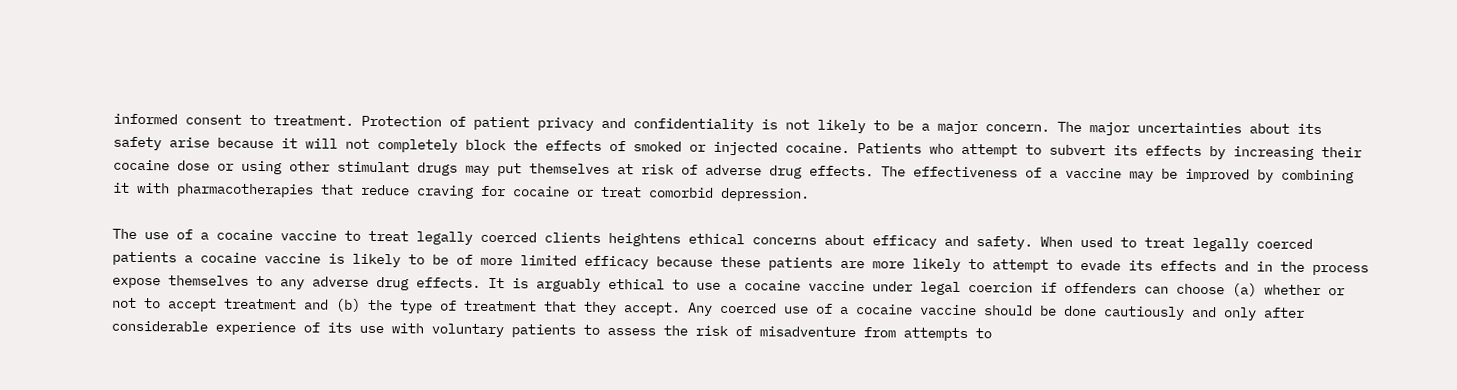informed consent to treatment. Protection of patient privacy and confidentiality is not likely to be a major concern. The major uncertainties about its safety arise because it will not completely block the effects of smoked or injected cocaine. Patients who attempt to subvert its effects by increasing their cocaine dose or using other stimulant drugs may put themselves at risk of adverse drug effects. The effectiveness of a vaccine may be improved by combining it with pharmacotherapies that reduce craving for cocaine or treat comorbid depression.

The use of a cocaine vaccine to treat legally coerced clients heightens ethical concerns about efficacy and safety. When used to treat legally coerced patients a cocaine vaccine is likely to be of more limited efficacy because these patients are more likely to attempt to evade its effects and in the process expose themselves to any adverse drug effects. It is arguably ethical to use a cocaine vaccine under legal coercion if offenders can choose (a) whether or not to accept treatment and (b) the type of treatment that they accept. Any coerced use of a cocaine vaccine should be done cautiously and only after considerable experience of its use with voluntary patients to assess the risk of misadventure from attempts to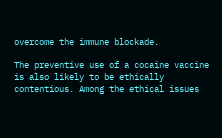overcome the immune blockade.

The preventive use of a cocaine vaccine is also likely to be ethically contentious. Among the ethical issues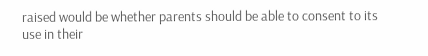raised would be whether parents should be able to consent to its use in their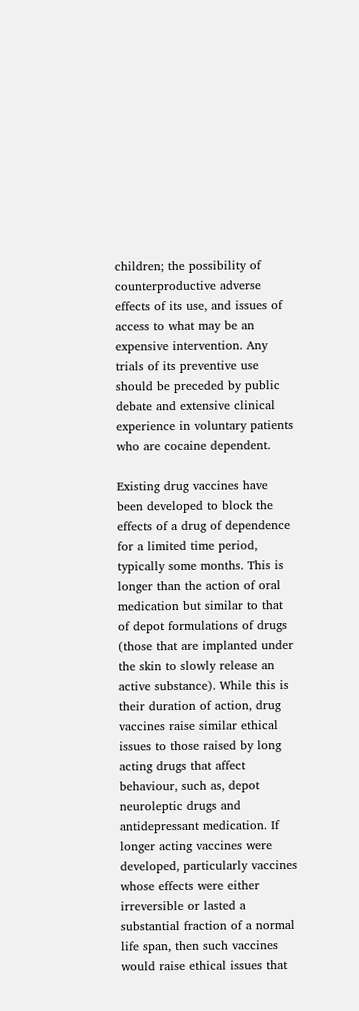children; the possibility of counterproductive adverse effects of its use, and issues of access to what may be an expensive intervention. Any trials of its preventive use should be preceded by public debate and extensive clinical experience in voluntary patients who are cocaine dependent.

Existing drug vaccines have been developed to block the effects of a drug of dependence for a limited time period, typically some months. This is longer than the action of oral medication but similar to that of depot formulations of drugs (those that are implanted under the skin to slowly release an active substance). While this is their duration of action, drug vaccines raise similar ethical issues to those raised by long acting drugs that affect behaviour, such as, depot neuroleptic drugs and antidepressant medication. If longer acting vaccines were developed, particularly vaccines whose effects were either irreversible or lasted a substantial fraction of a normal life span, then such vaccines would raise ethical issues that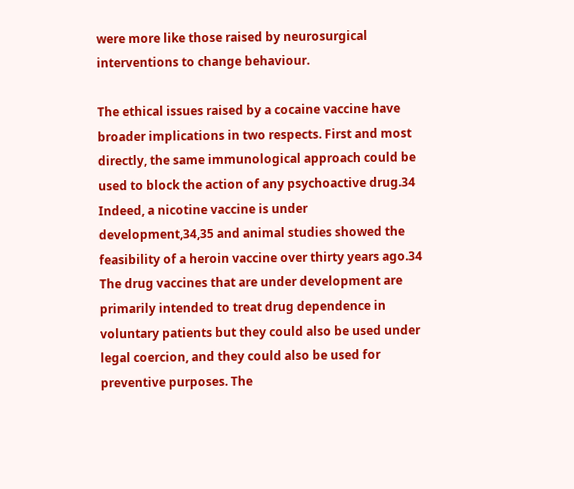were more like those raised by neurosurgical interventions to change behaviour.

The ethical issues raised by a cocaine vaccine have broader implications in two respects. First and most directly, the same immunological approach could be used to block the action of any psychoactive drug.34 Indeed, a nicotine vaccine is under development,34,35 and animal studies showed the feasibility of a heroin vaccine over thirty years ago.34 The drug vaccines that are under development are primarily intended to treat drug dependence in voluntary patients but they could also be used under legal coercion, and they could also be used for preventive purposes. The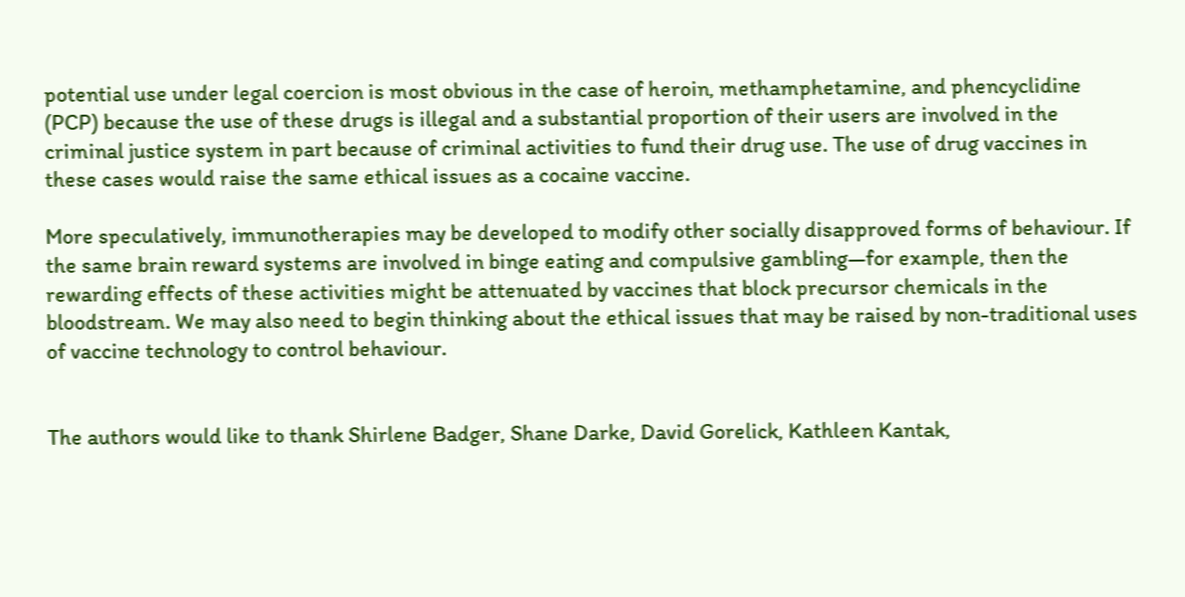potential use under legal coercion is most obvious in the case of heroin, methamphetamine, and phencyclidine (PCP) because the use of these drugs is illegal and a substantial proportion of their users are involved in the criminal justice system in part because of criminal activities to fund their drug use. The use of drug vaccines in these cases would raise the same ethical issues as a cocaine vaccine.

More speculatively, immunotherapies may be developed to modify other socially disapproved forms of behaviour. If the same brain reward systems are involved in binge eating and compulsive gambling—for example, then the rewarding effects of these activities might be attenuated by vaccines that block precursor chemicals in the bloodstream. We may also need to begin thinking about the ethical issues that may be raised by non-traditional uses of vaccine technology to control behaviour.


The authors would like to thank Shirlene Badger, Shane Darke, David Gorelick, Kathleen Kantak,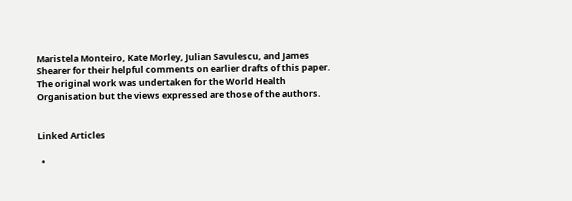Maristela Monteiro, Kate Morley, Julian Savulescu, and James Shearer for their helpful comments on earlier drafts of this paper. The original work was undertaken for the World Health Organisation but the views expressed are those of the authors.


Linked Articles

  •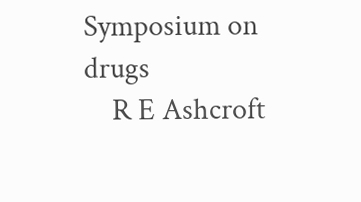Symposium on drugs
    R E Ashcroft